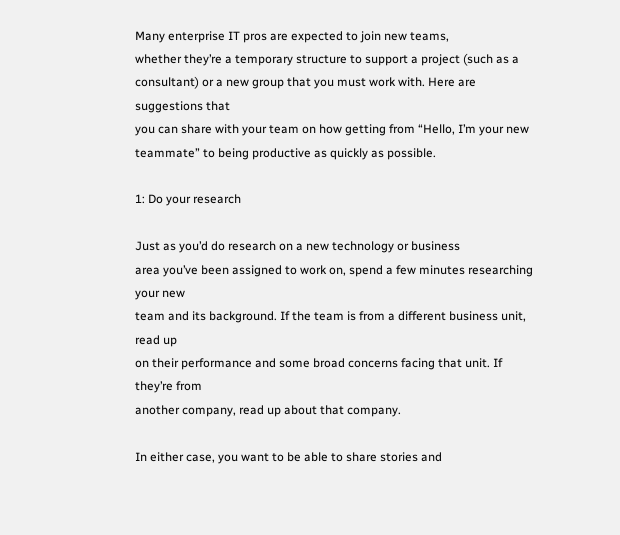Many enterprise IT pros are expected to join new teams,
whether they’re a temporary structure to support a project (such as a
consultant) or a new group that you must work with. Here are suggestions that
you can share with your team on how getting from “Hello, I’m your new
teammate” to being productive as quickly as possible.

1: Do your research

Just as you’d do research on a new technology or business
area you’ve been assigned to work on, spend a few minutes researching your new
team and its background. If the team is from a different business unit, read up
on their performance and some broad concerns facing that unit. If they’re from
another company, read up about that company.

In either case, you want to be able to share stories and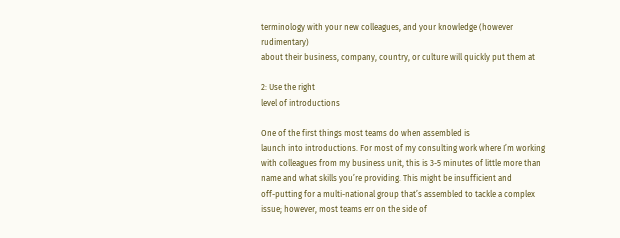terminology with your new colleagues, and your knowledge (however rudimentary)
about their business, company, country, or culture will quickly put them at

2: Use the right
level of introductions

One of the first things most teams do when assembled is
launch into introductions. For most of my consulting work where I’m working
with colleagues from my business unit, this is 3-5 minutes of little more than
name and what skills you’re providing. This might be insufficient and
off-putting for a multi-national group that’s assembled to tackle a complex
issue; however, most teams err on the side of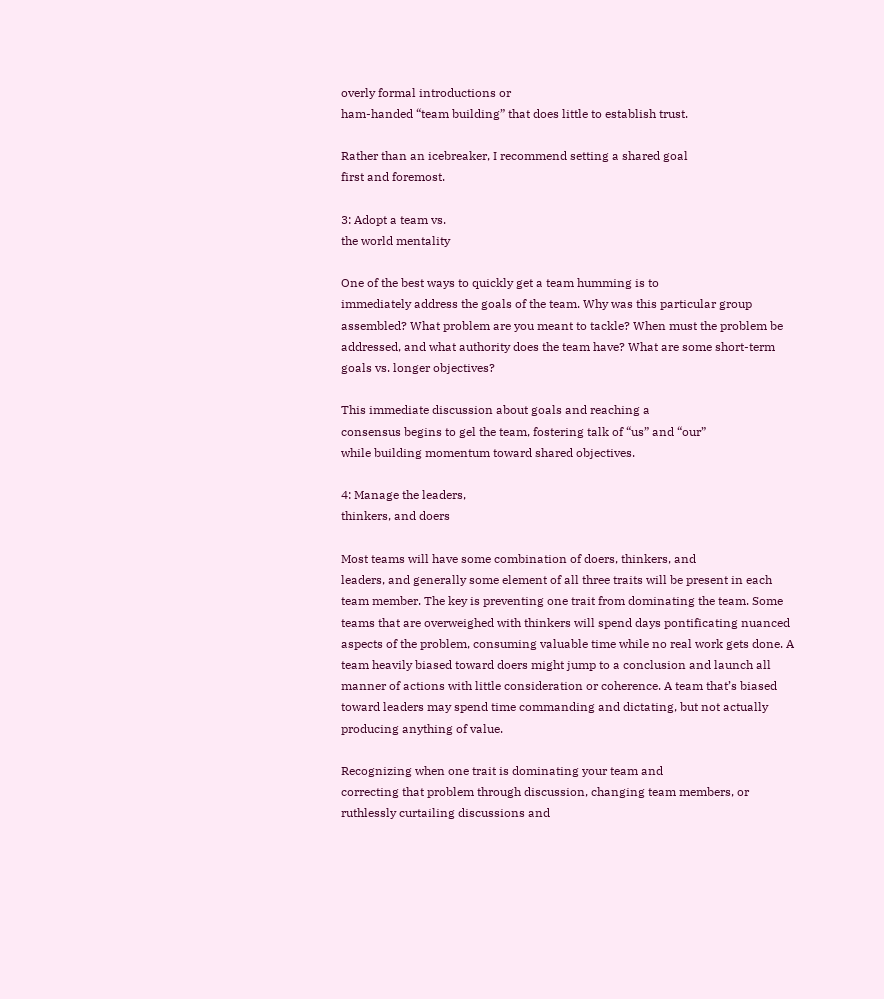overly formal introductions or
ham-handed “team building” that does little to establish trust.

Rather than an icebreaker, I recommend setting a shared goal
first and foremost.

3: Adopt a team vs.
the world mentality

One of the best ways to quickly get a team humming is to
immediately address the goals of the team. Why was this particular group
assembled? What problem are you meant to tackle? When must the problem be
addressed, and what authority does the team have? What are some short-term
goals vs. longer objectives?

This immediate discussion about goals and reaching a
consensus begins to gel the team, fostering talk of “us” and “our”
while building momentum toward shared objectives.

4: Manage the leaders,
thinkers, and doers

Most teams will have some combination of doers, thinkers, and
leaders, and generally some element of all three traits will be present in each
team member. The key is preventing one trait from dominating the team. Some
teams that are overweighed with thinkers will spend days pontificating nuanced
aspects of the problem, consuming valuable time while no real work gets done. A
team heavily biased toward doers might jump to a conclusion and launch all
manner of actions with little consideration or coherence. A team that’s biased
toward leaders may spend time commanding and dictating, but not actually
producing anything of value.

Recognizing when one trait is dominating your team and
correcting that problem through discussion, changing team members, or
ruthlessly curtailing discussions and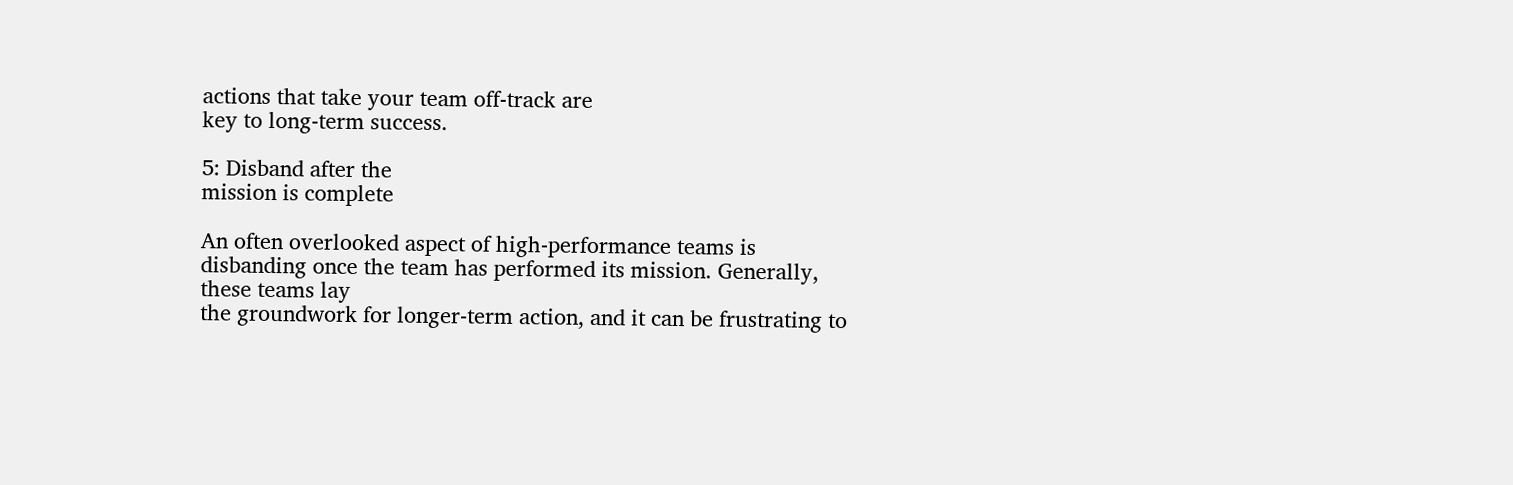actions that take your team off-track are
key to long-term success.

5: Disband after the
mission is complete

An often overlooked aspect of high-performance teams is
disbanding once the team has performed its mission. Generally, these teams lay
the groundwork for longer-term action, and it can be frustrating to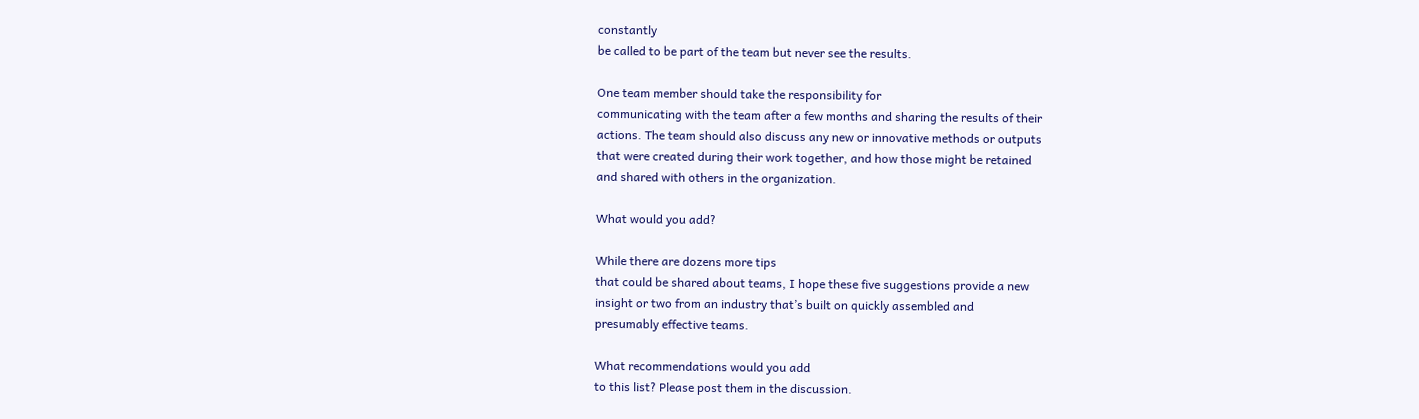constantly
be called to be part of the team but never see the results.

One team member should take the responsibility for
communicating with the team after a few months and sharing the results of their
actions. The team should also discuss any new or innovative methods or outputs
that were created during their work together, and how those might be retained
and shared with others in the organization.

What would you add?

While there are dozens more tips
that could be shared about teams, I hope these five suggestions provide a new
insight or two from an industry that’s built on quickly assembled and
presumably effective teams.

What recommendations would you add
to this list? Please post them in the discussion.